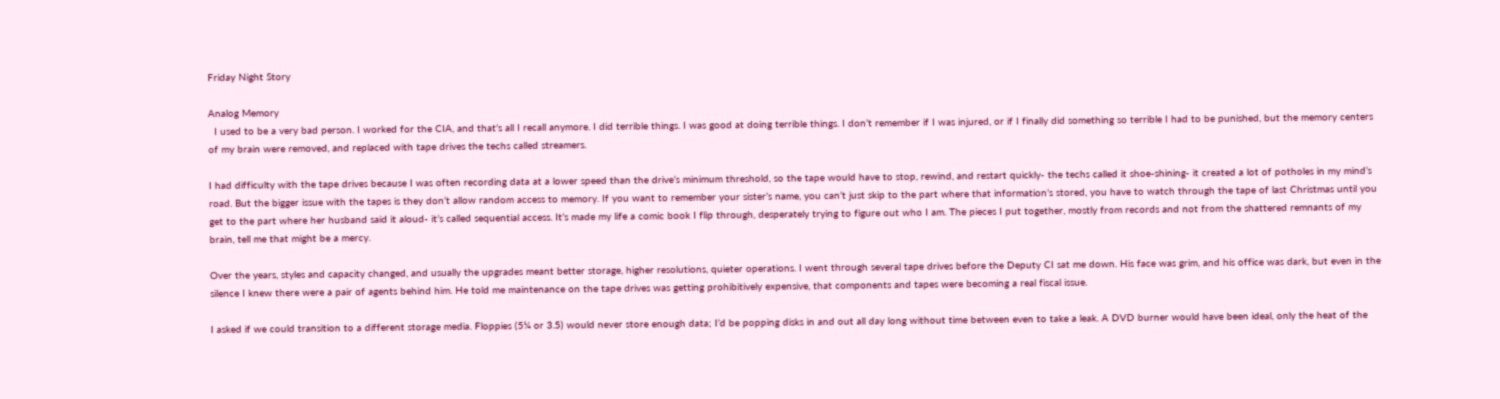Friday Night Story

Analog Memory
  I used to be a very bad person. I worked for the CIA, and that’s all I recall anymore. I did terrible things. I was good at doing terrible things. I don’t remember if I was injured, or if I finally did something so terrible I had to be punished, but the memory centers of my brain were removed, and replaced with tape drives the techs called streamers.

I had difficulty with the tape drives because I was often recording data at a lower speed than the drive’s minimum threshold, so the tape would have to stop, rewind, and restart quickly- the techs called it shoe-shining- it created a lot of potholes in my mind’s road. But the bigger issue with the tapes is they don’t allow random access to memory. If you want to remember your sister’s name, you can’t just skip to the part where that information’s stored, you have to watch through the tape of last Christmas until you get to the part where her husband said it aloud- it’s called sequential access. It’s made my life a comic book I flip through, desperately trying to figure out who I am. The pieces I put together, mostly from records and not from the shattered remnants of my brain, tell me that might be a mercy.

Over the years, styles and capacity changed, and usually the upgrades meant better storage, higher resolutions, quieter operations. I went through several tape drives before the Deputy CI sat me down. His face was grim, and his office was dark, but even in the silence I knew there were a pair of agents behind him. He told me maintenance on the tape drives was getting prohibitively expensive, that components and tapes were becoming a real fiscal issue.

I asked if we could transition to a different storage media. Floppies (5¼ or 3.5) would never store enough data; I’d be popping disks in and out all day long without time between even to take a leak. A DVD burner would have been ideal, only the heat of the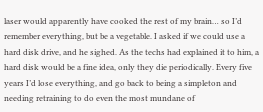laser would apparently have cooked the rest of my brain… so I’d remember everything, but be a vegetable. I asked if we could use a hard disk drive, and he sighed. As the techs had explained it to him, a hard disk would be a fine idea, only they die periodically. Every five years I’d lose everything, and go back to being a simpleton and needing retraining to do even the most mundane of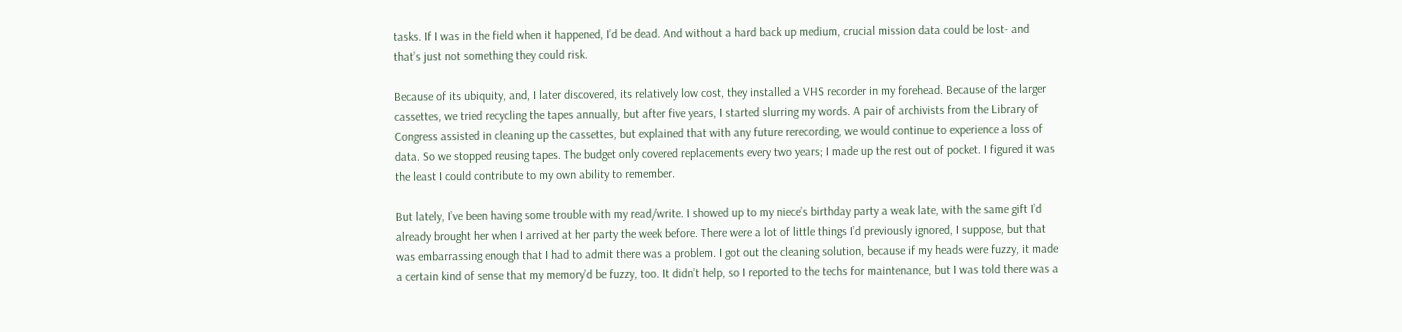tasks. If I was in the field when it happened, I’d be dead. And without a hard back up medium, crucial mission data could be lost- and that’s just not something they could risk.

Because of its ubiquity, and, I later discovered, its relatively low cost, they installed a VHS recorder in my forehead. Because of the larger cassettes, we tried recycling the tapes annually, but after five years, I started slurring my words. A pair of archivists from the Library of Congress assisted in cleaning up the cassettes, but explained that with any future rerecording, we would continue to experience a loss of data. So we stopped reusing tapes. The budget only covered replacements every two years; I made up the rest out of pocket. I figured it was the least I could contribute to my own ability to remember.

But lately, I’ve been having some trouble with my read/write. I showed up to my niece’s birthday party a weak late, with the same gift I’d already brought her when I arrived at her party the week before. There were a lot of little things I’d previously ignored, I suppose, but that was embarrassing enough that I had to admit there was a problem. I got out the cleaning solution, because if my heads were fuzzy, it made a certain kind of sense that my memory’d be fuzzy, too. It didn’t help, so I reported to the techs for maintenance, but I was told there was a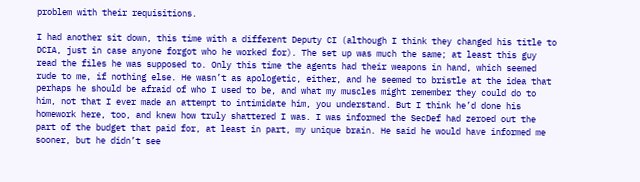problem with their requisitions.

I had another sit down, this time with a different Deputy CI (although I think they changed his title to DCIA, just in case anyone forgot who he worked for). The set up was much the same; at least this guy read the files he was supposed to. Only this time the agents had their weapons in hand, which seemed rude to me, if nothing else. He wasn’t as apologetic, either, and he seemed to bristle at the idea that perhaps he should be afraid of who I used to be, and what my muscles might remember they could do to him, not that I ever made an attempt to intimidate him, you understand. But I think he’d done his homework here, too, and knew how truly shattered I was. I was informed the SecDef had zeroed out the part of the budget that paid for, at least in part, my unique brain. He said he would have informed me sooner, but he didn’t see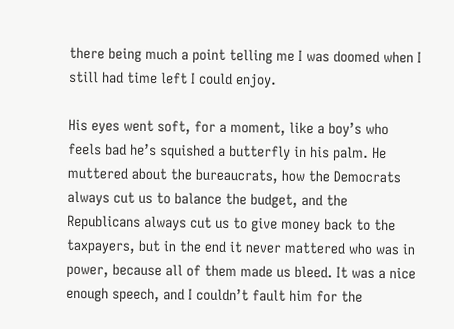there being much a point telling me I was doomed when I still had time left I could enjoy.

His eyes went soft, for a moment, like a boy’s who feels bad he’s squished a butterfly in his palm. He muttered about the bureaucrats, how the Democrats always cut us to balance the budget, and the Republicans always cut us to give money back to the taxpayers, but in the end it never mattered who was in power, because all of them made us bleed. It was a nice enough speech, and I couldn’t fault him for the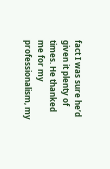fact I was sure he’d given it plenty of times. He thanked me for my professionalism, my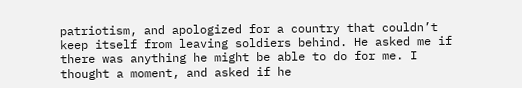patriotism, and apologized for a country that couldn’t keep itself from leaving soldiers behind. He asked me if there was anything he might be able to do for me. I thought a moment, and asked if he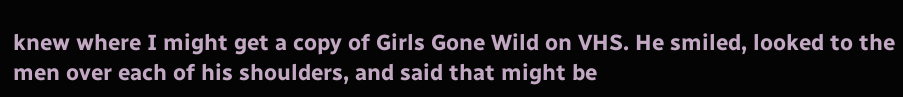knew where I might get a copy of Girls Gone Wild on VHS. He smiled, looked to the men over each of his shoulders, and said that might be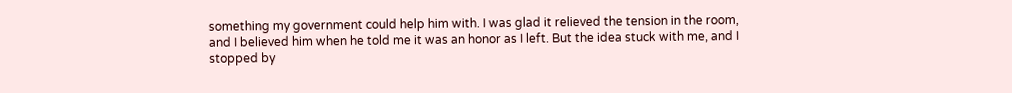something my government could help him with. I was glad it relieved the tension in the room, and I believed him when he told me it was an honor as I left. But the idea stuck with me, and I stopped by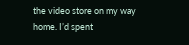the video store on my way home. I’d spent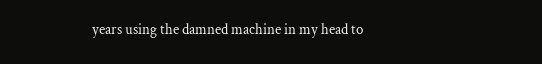years using the damned machine in my head to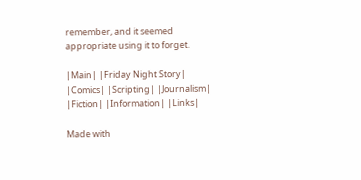remember, and it seemed appropriate using it to forget.

|Main| |Friday Night Story| |Comics| |Scripting| |Journalism| |Fiction| |Information| |Links|

Made with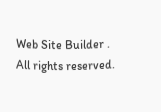Web Site Builder . All rights reserved.